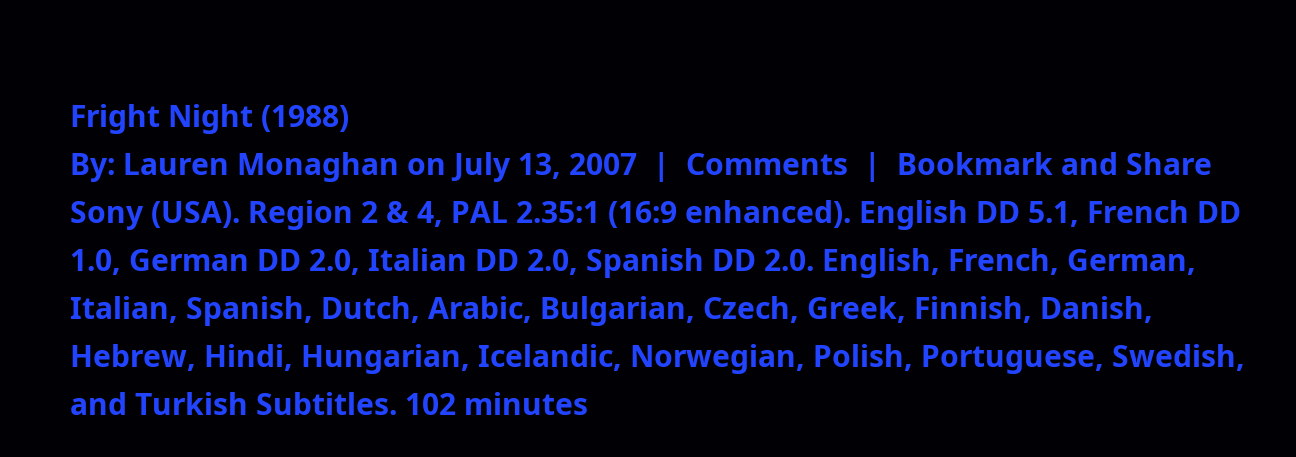Fright Night (1988)
By: Lauren Monaghan on July 13, 2007  |  Comments  |  Bookmark and Share
Sony (USA). Region 2 & 4, PAL 2.35:1 (16:9 enhanced). English DD 5.1, French DD 1.0, German DD 2.0, Italian DD 2.0, Spanish DD 2.0. English, French, German, Italian, Spanish, Dutch, Arabic, Bulgarian, Czech, Greek, Finnish, Danish, Hebrew, Hindi, Hungarian, Icelandic, Norwegian, Polish, Portuguese, Swedish, and Turkish Subtitles. 102 minutes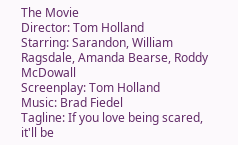The Movie
Director: Tom Holland
Starring: Sarandon, William Ragsdale, Amanda Bearse, Roddy McDowall
Screenplay: Tom Holland
Music: Brad Fiedel
Tagline: If you love being scared, it'll be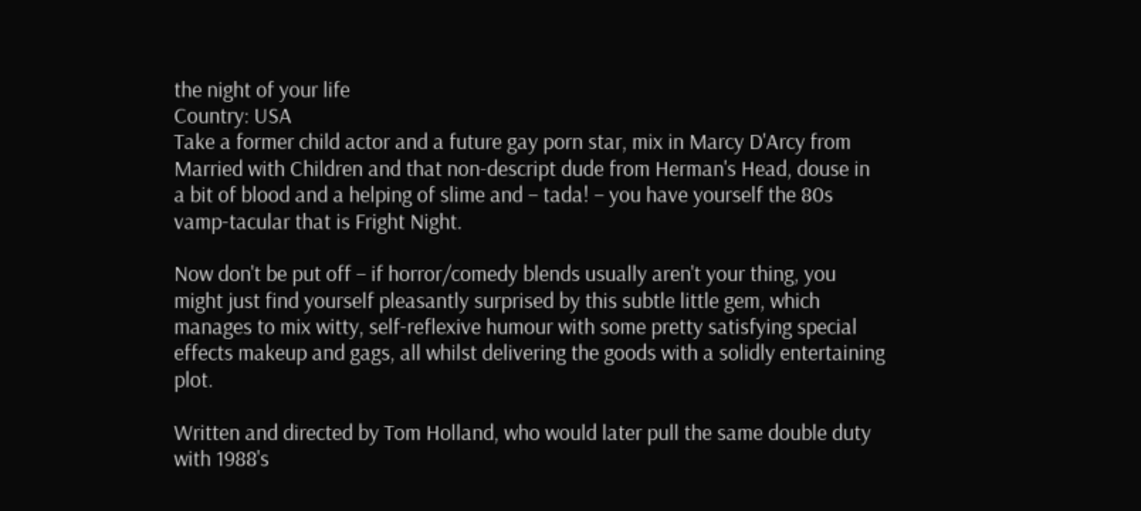the night of your life
Country: USA
Take a former child actor and a future gay porn star, mix in Marcy D'Arcy from Married with Children and that non-descript dude from Herman's Head, douse in a bit of blood and a helping of slime and – tada! – you have yourself the 80s vamp-tacular that is Fright Night.

Now don't be put off – if horror/comedy blends usually aren't your thing, you might just find yourself pleasantly surprised by this subtle little gem, which manages to mix witty, self-reflexive humour with some pretty satisfying special effects makeup and gags, all whilst delivering the goods with a solidly entertaining plot.

Written and directed by Tom Holland, who would later pull the same double duty with 1988's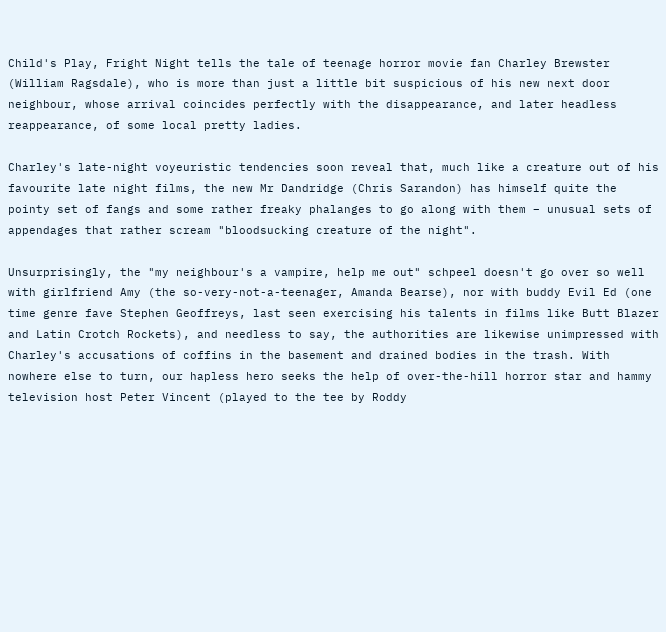Child's Play, Fright Night tells the tale of teenage horror movie fan Charley Brewster (William Ragsdale), who is more than just a little bit suspicious of his new next door neighbour, whose arrival coincides perfectly with the disappearance, and later headless reappearance, of some local pretty ladies.

Charley's late-night voyeuristic tendencies soon reveal that, much like a creature out of his favourite late night films, the new Mr Dandridge (Chris Sarandon) has himself quite the pointy set of fangs and some rather freaky phalanges to go along with them – unusual sets of appendages that rather scream "bloodsucking creature of the night".

Unsurprisingly, the "my neighbour's a vampire, help me out" schpeel doesn't go over so well with girlfriend Amy (the so-very-not-a-teenager, Amanda Bearse), nor with buddy Evil Ed (one time genre fave Stephen Geoffreys, last seen exercising his talents in films like Butt Blazer and Latin Crotch Rockets), and needless to say, the authorities are likewise unimpressed with Charley's accusations of coffins in the basement and drained bodies in the trash. With nowhere else to turn, our hapless hero seeks the help of over-the-hill horror star and hammy television host Peter Vincent (played to the tee by Roddy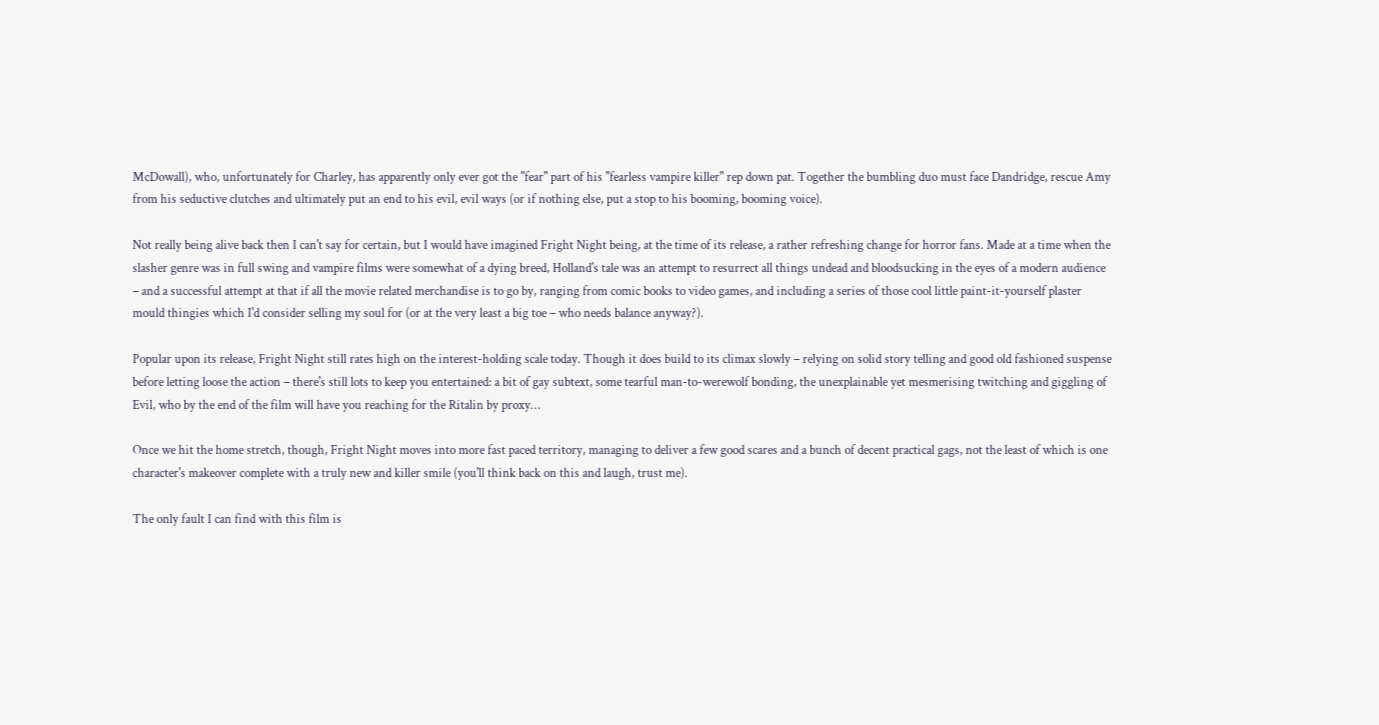McDowall), who, unfortunately for Charley, has apparently only ever got the "fear" part of his "fearless vampire killer" rep down pat. Together the bumbling duo must face Dandridge, rescue Amy from his seductive clutches and ultimately put an end to his evil, evil ways (or if nothing else, put a stop to his booming, booming voice).

Not really being alive back then I can't say for certain, but I would have imagined Fright Night being, at the time of its release, a rather refreshing change for horror fans. Made at a time when the slasher genre was in full swing and vampire films were somewhat of a dying breed, Holland's tale was an attempt to resurrect all things undead and bloodsucking in the eyes of a modern audience – and a successful attempt at that if all the movie related merchandise is to go by, ranging from comic books to video games, and including a series of those cool little paint-it-yourself plaster mould thingies which I'd consider selling my soul for (or at the very least a big toe – who needs balance anyway?).

Popular upon its release, Fright Night still rates high on the interest-holding scale today. Though it does build to its climax slowly – relying on solid story telling and good old fashioned suspense before letting loose the action – there's still lots to keep you entertained: a bit of gay subtext, some tearful man-to-werewolf bonding, the unexplainable yet mesmerising twitching and giggling of Evil, who by the end of the film will have you reaching for the Ritalin by proxy…

Once we hit the home stretch, though, Fright Night moves into more fast paced territory, managing to deliver a few good scares and a bunch of decent practical gags, not the least of which is one character's makeover complete with a truly new and killer smile (you'll think back on this and laugh, trust me).

The only fault I can find with this film is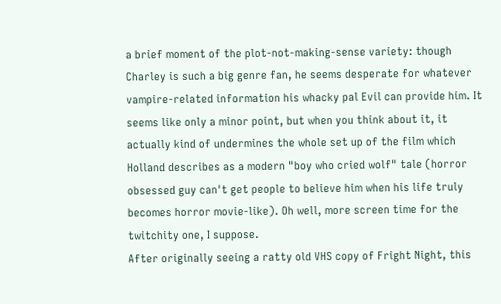a brief moment of the plot-not-making-sense variety: though Charley is such a big genre fan, he seems desperate for whatever vampire-related information his whacky pal Evil can provide him. It seems like only a minor point, but when you think about it, it actually kind of undermines the whole set up of the film which Holland describes as a modern "boy who cried wolf" tale (horror obsessed guy can't get people to believe him when his life truly becomes horror movie-like). Oh well, more screen time for the twitchity one, I suppose.
After originally seeing a ratty old VHS copy of Fright Night, this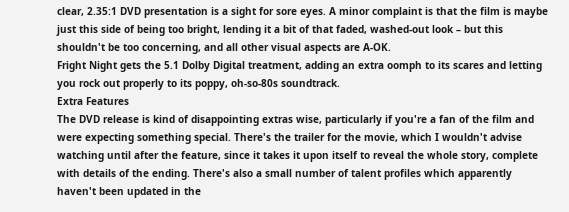clear, 2.35:1 DVD presentation is a sight for sore eyes. A minor complaint is that the film is maybe just this side of being too bright, lending it a bit of that faded, washed-out look – but this shouldn't be too concerning, and all other visual aspects are A-OK.
Fright Night gets the 5.1 Dolby Digital treatment, adding an extra oomph to its scares and letting you rock out properly to its poppy, oh-so-80s soundtrack.
Extra Features
The DVD release is kind of disappointing extras wise, particularly if you're a fan of the film and were expecting something special. There's the trailer for the movie, which I wouldn't advise watching until after the feature, since it takes it upon itself to reveal the whole story, complete with details of the ending. There's also a small number of talent profiles which apparently haven't been updated in the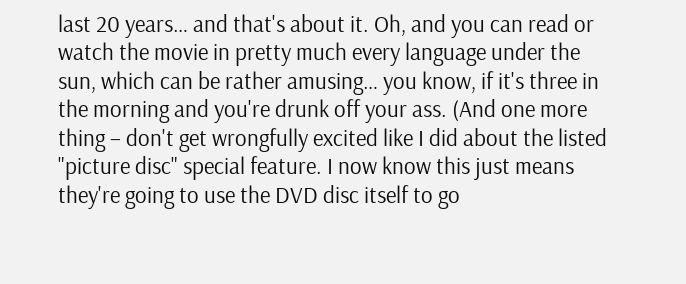last 20 years… and that's about it. Oh, and you can read or watch the movie in pretty much every language under the sun, which can be rather amusing… you know, if it's three in the morning and you're drunk off your ass. (And one more thing – don't get wrongfully excited like I did about the listed "picture disc" special feature. I now know this just means they're going to use the DVD disc itself to go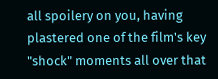all spoilery on you, having plastered one of the film's key "shock" moments all over that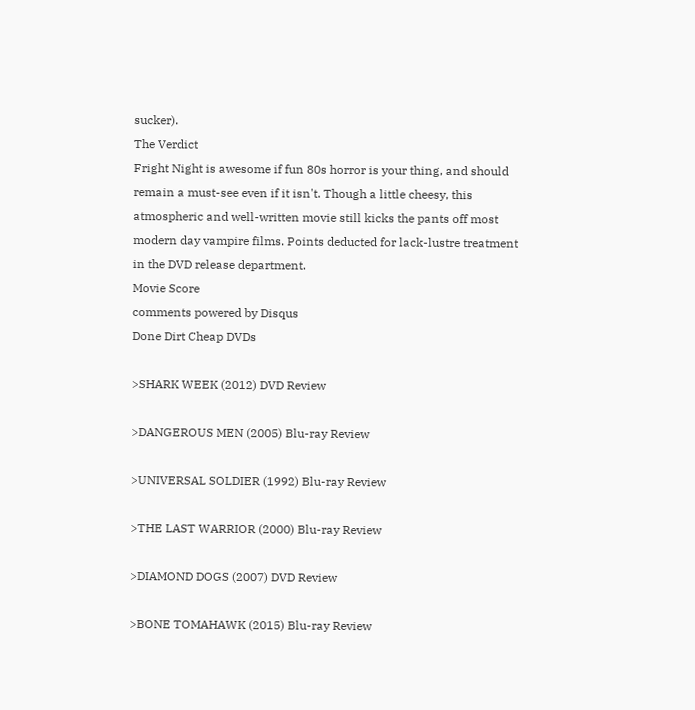sucker).
The Verdict
Fright Night is awesome if fun 80s horror is your thing, and should remain a must-see even if it isn't. Though a little cheesy, this atmospheric and well-written movie still kicks the pants off most modern day vampire films. Points deducted for lack-lustre treatment in the DVD release department.
Movie Score
comments powered by Disqus
Done Dirt Cheap DVDs

>SHARK WEEK (2012) DVD Review

>DANGEROUS MEN (2005) Blu-ray Review

>UNIVERSAL SOLDIER (1992) Blu-ray Review

>THE LAST WARRIOR (2000) Blu-ray Review

>DIAMOND DOGS (2007) DVD Review

>BONE TOMAHAWK (2015) Blu-ray Review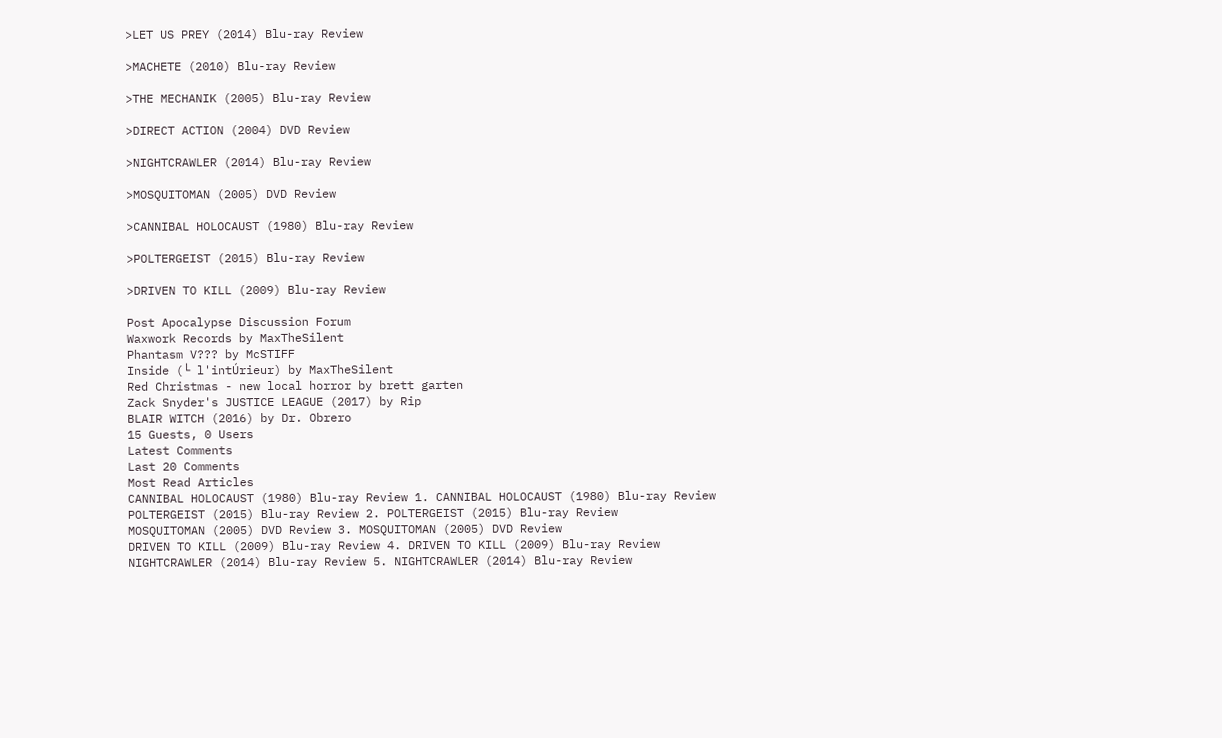>LET US PREY (2014) Blu-ray Review

>MACHETE (2010) Blu-ray Review

>THE MECHANIK (2005) Blu-ray Review

>DIRECT ACTION (2004) DVD Review

>NIGHTCRAWLER (2014) Blu-ray Review

>MOSQUITOMAN (2005) DVD Review

>CANNIBAL HOLOCAUST (1980) Blu-ray Review

>POLTERGEIST (2015) Blu-ray Review

>DRIVEN TO KILL (2009) Blu-ray Review

Post Apocalypse Discussion Forum
Waxwork Records by MaxTheSilent
Phantasm V??? by McSTIFF
Inside (└ l'intÚrieur) by MaxTheSilent
Red Christmas - new local horror by brett garten
Zack Snyder's JUSTICE LEAGUE (2017) by Rip
BLAIR WITCH (2016) by Dr. Obrero
15 Guests, 0 Users
Latest Comments
Last 20 Comments
Most Read Articles
CANNIBAL HOLOCAUST (1980) Blu-ray Review 1. CANNIBAL HOLOCAUST (1980) Blu-ray Review
POLTERGEIST (2015) Blu-ray Review 2. POLTERGEIST (2015) Blu-ray Review
MOSQUITOMAN (2005) DVD Review 3. MOSQUITOMAN (2005) DVD Review
DRIVEN TO KILL (2009) Blu-ray Review 4. DRIVEN TO KILL (2009) Blu-ray Review
NIGHTCRAWLER (2014) Blu-ray Review 5. NIGHTCRAWLER (2014) Blu-ray Review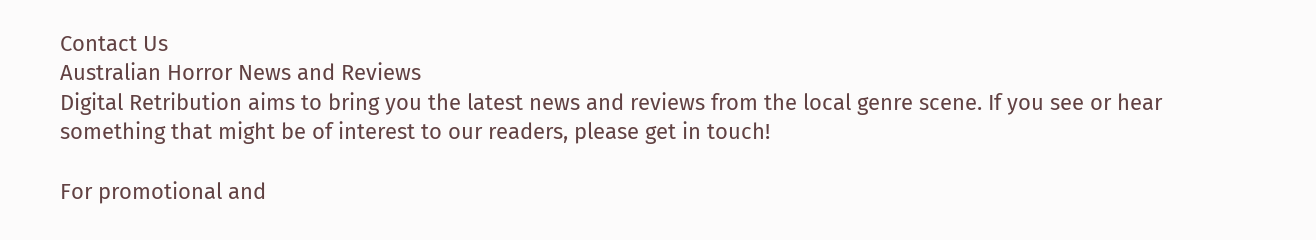Contact Us
Australian Horror News and Reviews
Digital Retribution aims to bring you the latest news and reviews from the local genre scene. If you see or hear something that might be of interest to our readers, please get in touch!

For promotional and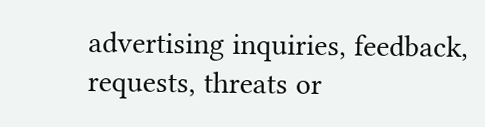advertising inquiries, feedback, requests, threats or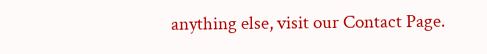anything else, visit our Contact Page.